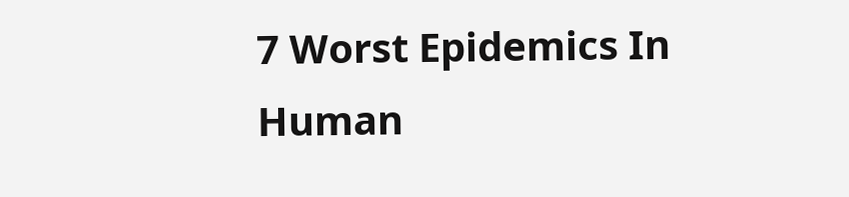7 Worst Epidemics In Human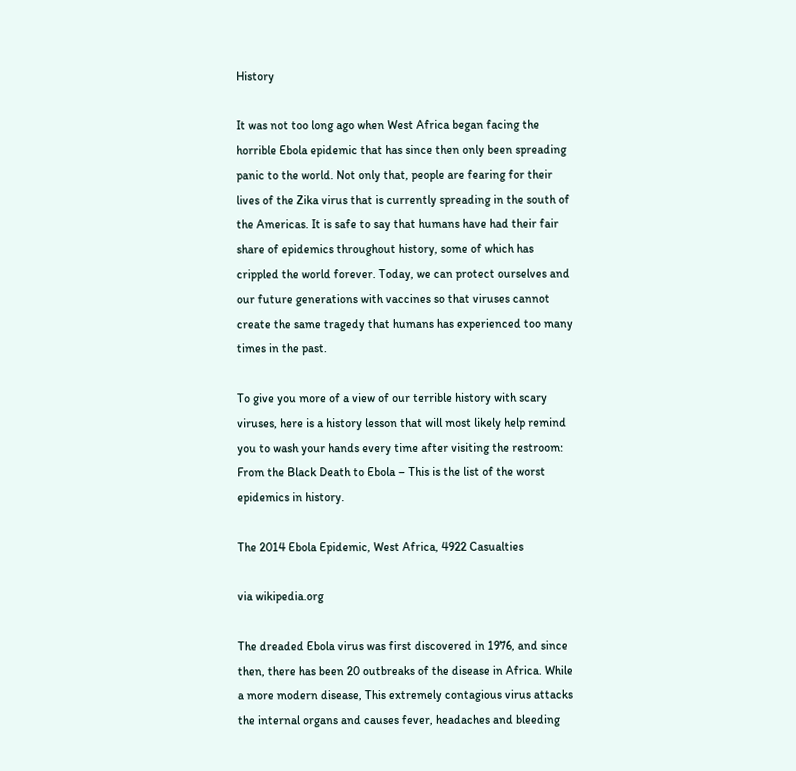History

It was not too long ago when West Africa began facing the horrible Ebola epidemic that has since then only been spreading panic to the world. Not only that, people are fearing for their lives of the Zika virus that is currently spreading in the south of the Americas. It is safe to say that humans have had their fair share of epidemics throughout history, some of which has crippled the world forever. Today, we can protect ourselves and our future generations with vaccines so that viruses cannot create the same tragedy that humans has experienced too many times in the past.

To give you more of a view of our terrible history with scary viruses, here is a history lesson that will most likely help remind you to wash your hands every time after visiting the restroom: From the Black Death to Ebola – This is the list of the worst epidemics in history.

The 2014 Ebola Epidemic, West Africa, 4922 Casualties

via wikipedia.org

The dreaded Ebola virus was first discovered in 1976, and since then, there has been 20 outbreaks of the disease in Africa. While a more modern disease, This extremely contagious virus attacks the internal organs and causes fever, headaches and bleeding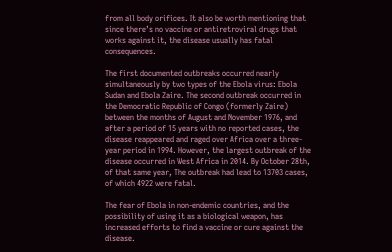from all body orifices. It also be worth mentioning that since there’s no vaccine or antiretroviral drugs that works against it, the disease usually has fatal consequences.

The first documented outbreaks occurred nearly simultaneously by two types of the Ebola virus: Ebola Sudan and Ebola Zaire. The second outbreak occurred in the Democratic Republic of Congo (formerly Zaire) between the months of August and November 1976, and after a period of 15 years with no reported cases, the disease reappeared and raged over Africa over a three-year period in 1994. However, the largest outbreak of the disease occurred in West Africa in 2014. By October 28th, of that same year, The outbreak had lead to 13703 cases, of which 4922 were fatal.

The fear of Ebola in non-endemic countries, and the possibility of using it as a biological weapon, has increased efforts to find a vaccine or cure against the disease.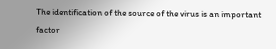The identification of the source of the virus is an important factor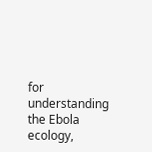for understanding the Ebola ecology,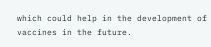which could help in the development of vaccines in the future.